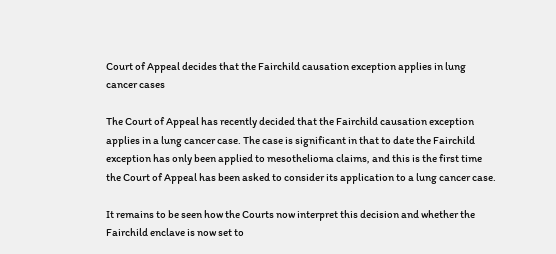Court of Appeal decides that the Fairchild causation exception applies in lung cancer cases

The Court of Appeal has recently decided that the Fairchild causation exception applies in a lung cancer case. The case is significant in that to date the Fairchild exception has only been applied to mesothelioma claims, and this is the first time the Court of Appeal has been asked to consider its application to a lung cancer case.

It remains to be seen how the Courts now interpret this decision and whether the Fairchild enclave is now set to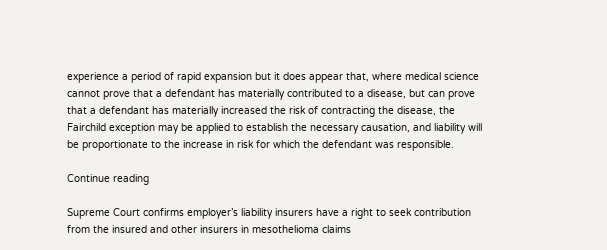experience a period of rapid expansion but it does appear that, where medical science cannot prove that a defendant has materially contributed to a disease, but can prove that a defendant has materially increased the risk of contracting the disease, the Fairchild exception may be applied to establish the necessary causation, and liability will be proportionate to the increase in risk for which the defendant was responsible.

Continue reading

Supreme Court confirms employer’s liability insurers have a right to seek contribution from the insured and other insurers in mesothelioma claims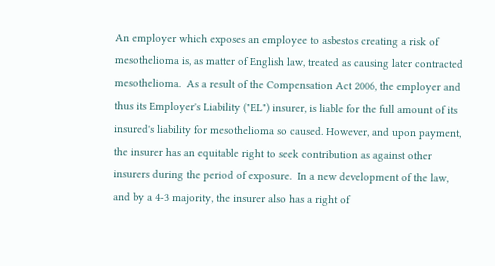An employer which exposes an employee to asbestos creating a risk of mesothelioma is, as matter of English law, treated as causing later contracted mesothelioma.  As a result of the Compensation Act 2006, the employer and thus its Employer's Liability ("EL") insurer, is liable for the full amount of its insured's liability for mesothelioma so caused. However, and upon payment, the insurer has an equitable right to seek contribution as against other insurers during the period of exposure.  In a new development of the law, and by a 4-3 majority, the insurer also has a right of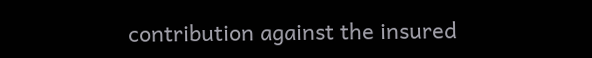contribution against the insured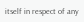itself in respect of any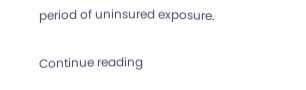period of uninsured exposure.

Continue reading